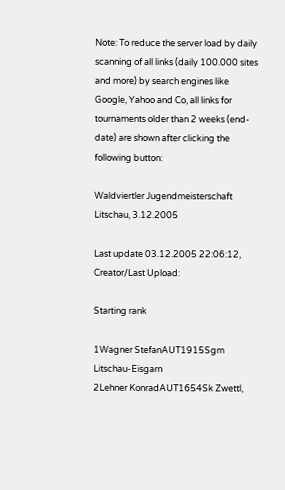Note: To reduce the server load by daily scanning of all links (daily 100.000 sites and more) by search engines like Google, Yahoo and Co, all links for tournaments older than 2 weeks (end-date) are shown after clicking the following button:

Waldviertler Jugendmeisterschaft Litschau, 3.12.2005

Last update 03.12.2005 22:06:12, Creator/Last Upload:

Starting rank

1Wagner StefanAUT1915Sgm Litschau-Eisgarn
2Lehner KonradAUT1654Sk Zwettl,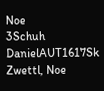Noe
3Schuh DanielAUT1617Sk Zwettl, Noe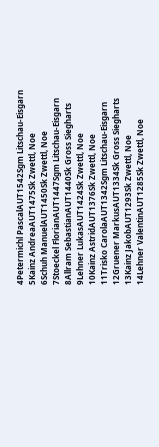4Petermichl PascalAUT1542Sgm Litschau-Eisgarn
5Kainz AndreaAUT1475Sk Zwettl, Noe
6Schuh ManuelAUT1450Sk Zwettl, Noe
7Stoeckel FlorianAUT1447Sgm Litschau-Eisgarn
8Allram SebastianAUT1440Sk Gross Siegharts
9Lehner LukasAUT1424Sk Zwettl, Noe
10Kainz AstridAUT1376Sk Zwettl, Noe
11Trisko CarolaAUT1342Sgm Litschau-Eisgarn
12Gruener MarkusAUT1334Sk Gross Siegharts
13Kainz JakobAUT1293Sk Zwettl, Noe
14Lehner ValentinAUT1285Sk Zwettl, Noe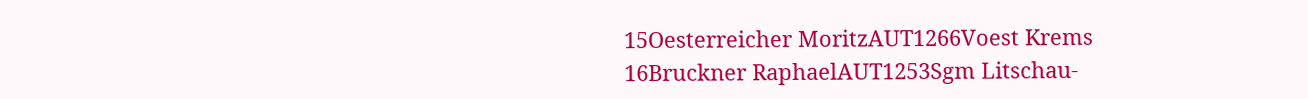15Oesterreicher MoritzAUT1266Voest Krems
16Bruckner RaphaelAUT1253Sgm Litschau-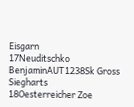Eisgarn
17Neuditschko BenjaminAUT1238Sk Gross Siegharts
18Oesterreicher Zoe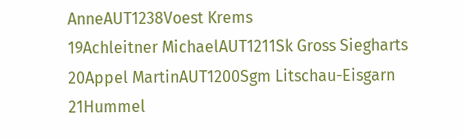AnneAUT1238Voest Krems
19Achleitner MichaelAUT1211Sk Gross Siegharts
20Appel MartinAUT1200Sgm Litschau-Eisgarn
21Hummel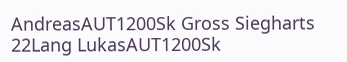AndreasAUT1200Sk Gross Siegharts
22Lang LukasAUT1200Sk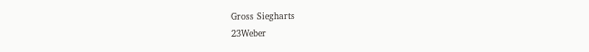Gross Siegharts
23Weber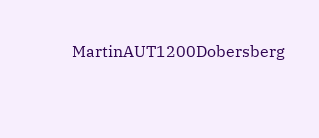MartinAUT1200Dobersberg